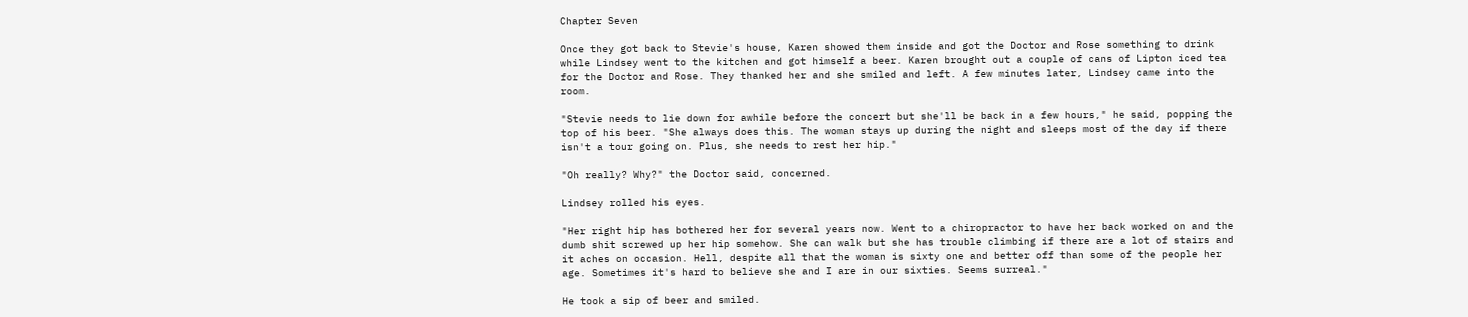Chapter Seven

Once they got back to Stevie's house, Karen showed them inside and got the Doctor and Rose something to drink while Lindsey went to the kitchen and got himself a beer. Karen brought out a couple of cans of Lipton iced tea for the Doctor and Rose. They thanked her and she smiled and left. A few minutes later, Lindsey came into the room.

"Stevie needs to lie down for awhile before the concert but she'll be back in a few hours," he said, popping the top of his beer. "She always does this. The woman stays up during the night and sleeps most of the day if there isn't a tour going on. Plus, she needs to rest her hip."

"Oh really? Why?" the Doctor said, concerned.

Lindsey rolled his eyes.

"Her right hip has bothered her for several years now. Went to a chiropractor to have her back worked on and the dumb shit screwed up her hip somehow. She can walk but she has trouble climbing if there are a lot of stairs and it aches on occasion. Hell, despite all that the woman is sixty one and better off than some of the people her age. Sometimes it's hard to believe she and I are in our sixties. Seems surreal."

He took a sip of beer and smiled.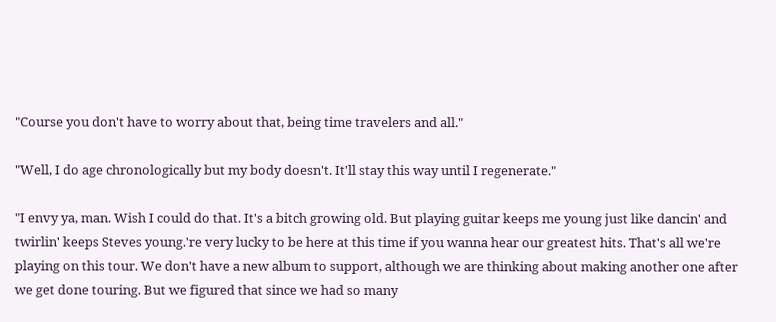"Course you don't have to worry about that, being time travelers and all."

"Well, I do age chronologically but my body doesn't. It'll stay this way until I regenerate."

"I envy ya, man. Wish I could do that. It's a bitch growing old. But playing guitar keeps me young just like dancin' and twirlin' keeps Steves young.'re very lucky to be here at this time if you wanna hear our greatest hits. That's all we're playing on this tour. We don't have a new album to support, although we are thinking about making another one after we get done touring. But we figured that since we had so many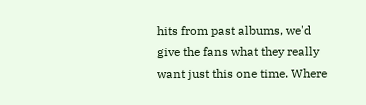hits from past albums, we'd give the fans what they really want just this one time. Where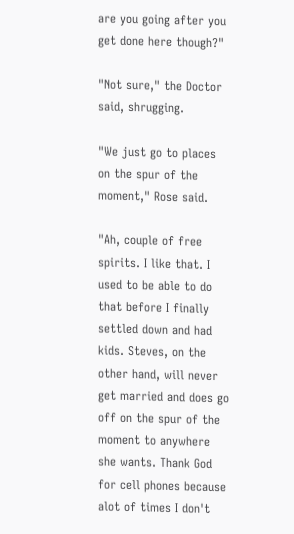are you going after you get done here though?"

"Not sure," the Doctor said, shrugging.

"We just go to places on the spur of the moment," Rose said.

"Ah, couple of free spirits. I like that. I used to be able to do that before I finally settled down and had kids. Steves, on the other hand, will never get married and does go off on the spur of the moment to anywhere she wants. Thank God for cell phones because alot of times I don't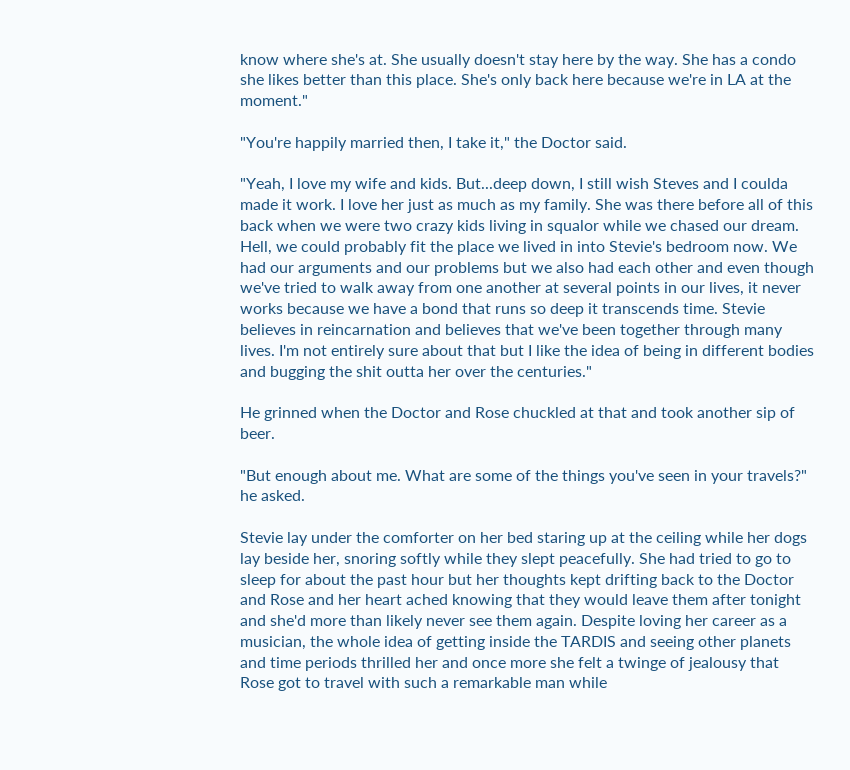know where she's at. She usually doesn't stay here by the way. She has a condo she likes better than this place. She's only back here because we're in LA at the moment."

"You're happily married then, I take it," the Doctor said.

"Yeah, I love my wife and kids. But...deep down, I still wish Steves and I coulda made it work. I love her just as much as my family. She was there before all of this back when we were two crazy kids living in squalor while we chased our dream. Hell, we could probably fit the place we lived in into Stevie's bedroom now. We had our arguments and our problems but we also had each other and even though we've tried to walk away from one another at several points in our lives, it never works because we have a bond that runs so deep it transcends time. Stevie believes in reincarnation and believes that we've been together through many lives. I'm not entirely sure about that but I like the idea of being in different bodies and bugging the shit outta her over the centuries."

He grinned when the Doctor and Rose chuckled at that and took another sip of beer.

"But enough about me. What are some of the things you've seen in your travels?" he asked.

Stevie lay under the comforter on her bed staring up at the ceiling while her dogs lay beside her, snoring softly while they slept peacefully. She had tried to go to sleep for about the past hour but her thoughts kept drifting back to the Doctor and Rose and her heart ached knowing that they would leave them after tonight and she'd more than likely never see them again. Despite loving her career as a musician, the whole idea of getting inside the TARDIS and seeing other planets and time periods thrilled her and once more she felt a twinge of jealousy that Rose got to travel with such a remarkable man while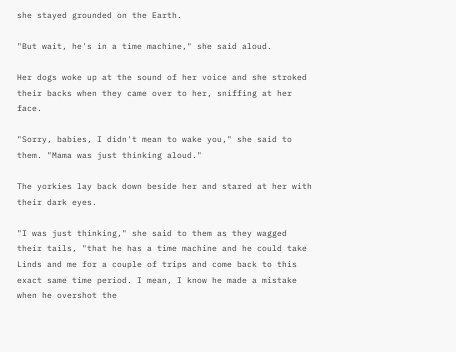she stayed grounded on the Earth.

"But wait, he's in a time machine," she said aloud.

Her dogs woke up at the sound of her voice and she stroked their backs when they came over to her, sniffing at her face.

"Sorry, babies, I didn't mean to wake you," she said to them. "Mama was just thinking aloud."

The yorkies lay back down beside her and stared at her with their dark eyes.

"I was just thinking," she said to them as they wagged their tails, "that he has a time machine and he could take Linds and me for a couple of trips and come back to this exact same time period. I mean, I know he made a mistake when he overshot the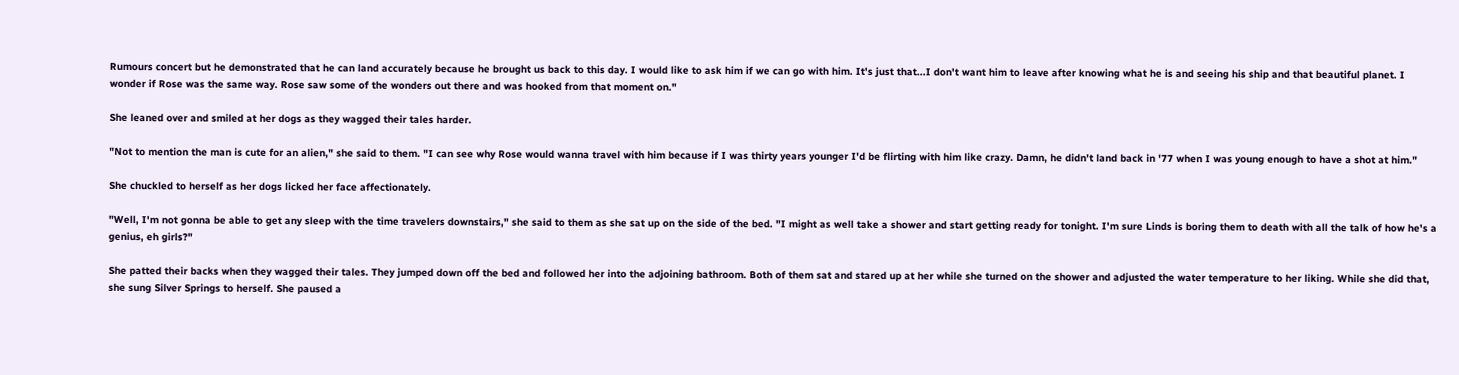Rumours concert but he demonstrated that he can land accurately because he brought us back to this day. I would like to ask him if we can go with him. It's just that...I don't want him to leave after knowing what he is and seeing his ship and that beautiful planet. I wonder if Rose was the same way. Rose saw some of the wonders out there and was hooked from that moment on."

She leaned over and smiled at her dogs as they wagged their tales harder.

"Not to mention the man is cute for an alien," she said to them. "I can see why Rose would wanna travel with him because if I was thirty years younger I'd be flirting with him like crazy. Damn, he didn't land back in '77 when I was young enough to have a shot at him."

She chuckled to herself as her dogs licked her face affectionately.

"Well, I'm not gonna be able to get any sleep with the time travelers downstairs," she said to them as she sat up on the side of the bed. "I might as well take a shower and start getting ready for tonight. I'm sure Linds is boring them to death with all the talk of how he's a genius, eh girls?"

She patted their backs when they wagged their tales. They jumped down off the bed and followed her into the adjoining bathroom. Both of them sat and stared up at her while she turned on the shower and adjusted the water temperature to her liking. While she did that, she sung Silver Springs to herself. She paused a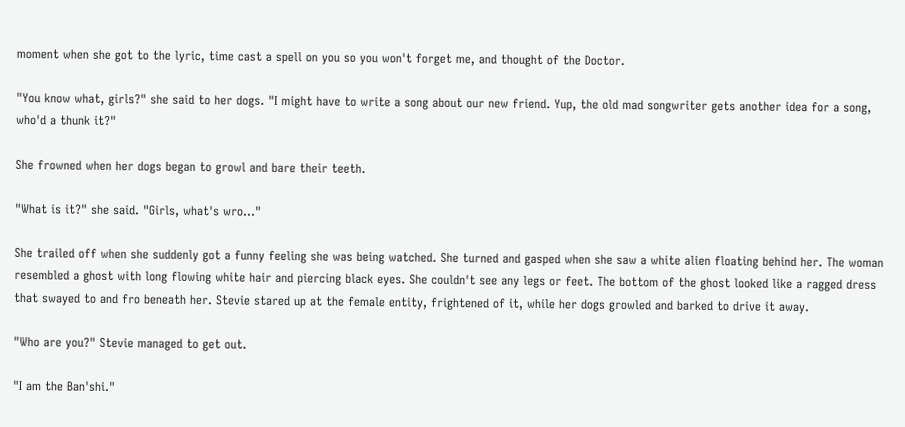moment when she got to the lyric, time cast a spell on you so you won't forget me, and thought of the Doctor.

"You know what, girls?" she said to her dogs. "I might have to write a song about our new friend. Yup, the old mad songwriter gets another idea for a song, who'd a thunk it?"

She frowned when her dogs began to growl and bare their teeth.

"What is it?" she said. "Girls, what's wro..."

She trailed off when she suddenly got a funny feeling she was being watched. She turned and gasped when she saw a white alien floating behind her. The woman resembled a ghost with long flowing white hair and piercing black eyes. She couldn't see any legs or feet. The bottom of the ghost looked like a ragged dress that swayed to and fro beneath her. Stevie stared up at the female entity, frightened of it, while her dogs growled and barked to drive it away.

"Who are you?" Stevie managed to get out.

"I am the Ban'shi."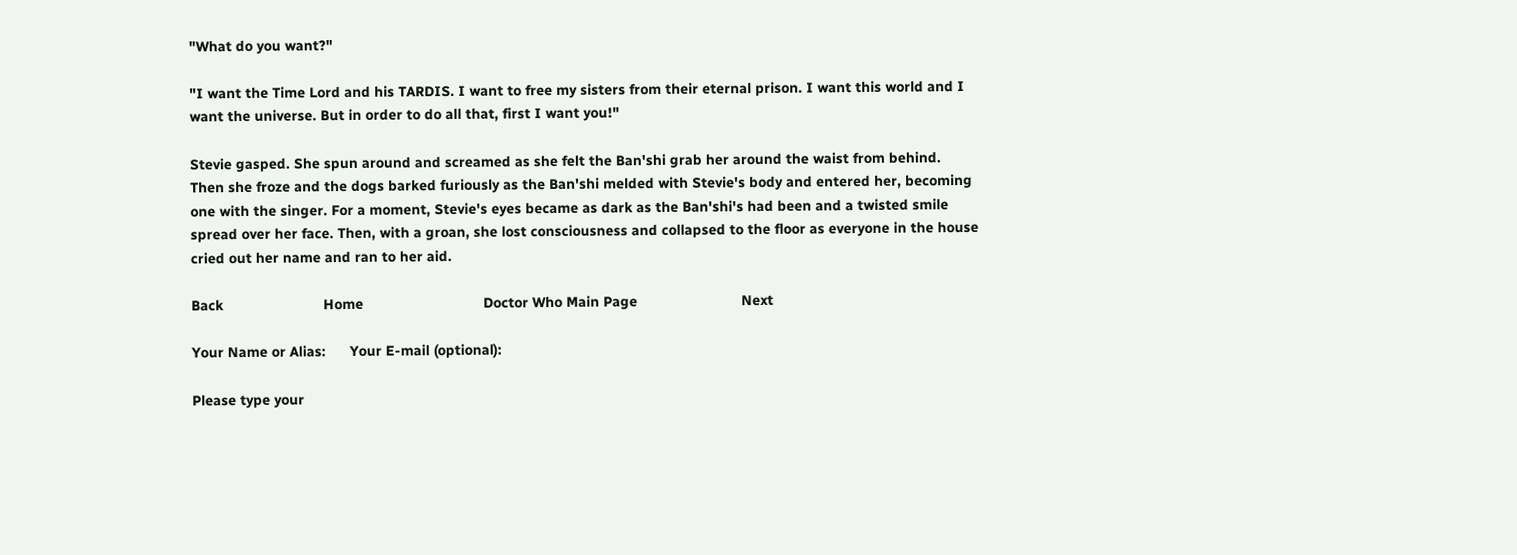"What do you want?"

"I want the Time Lord and his TARDIS. I want to free my sisters from their eternal prison. I want this world and I want the universe. But in order to do all that, first I want you!"

Stevie gasped. She spun around and screamed as she felt the Ban'shi grab her around the waist from behind. Then she froze and the dogs barked furiously as the Ban'shi melded with Stevie's body and entered her, becoming one with the singer. For a moment, Stevie's eyes became as dark as the Ban'shi's had been and a twisted smile spread over her face. Then, with a groan, she lost consciousness and collapsed to the floor as everyone in the house cried out her name and ran to her aid.

Back                         Home                              Doctor Who Main Page                          Next

Your Name or Alias:      Your E-mail (optional):

Please type your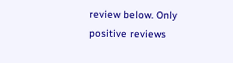review below. Only positive reviews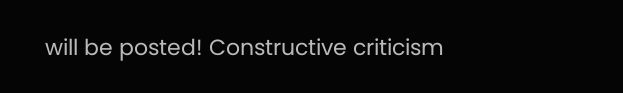will be posted! Constructive criticism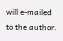will e-mailed to the author.